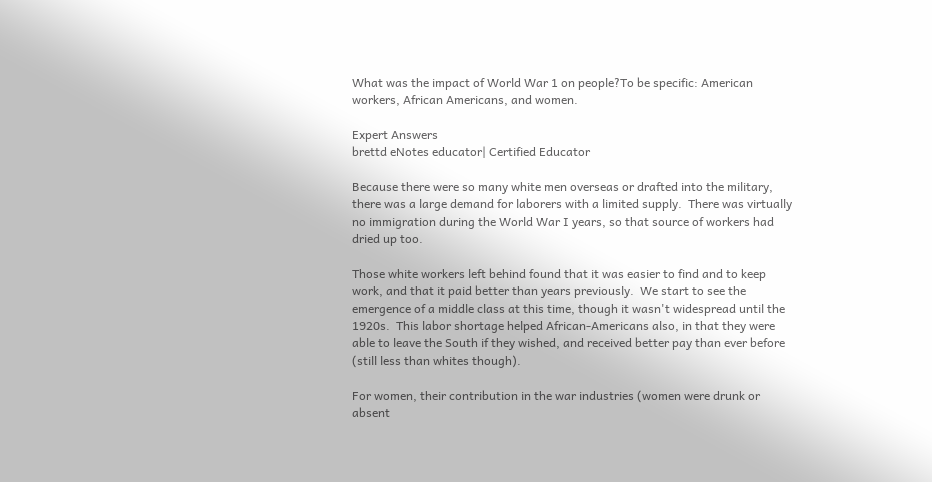What was the impact of World War 1 on people?To be specific: American workers, African Americans, and women.

Expert Answers
brettd eNotes educator| Certified Educator

Because there were so many white men overseas or drafted into the military, there was a large demand for laborers with a limited supply.  There was virtually no immigration during the World War I years, so that source of workers had dried up too.

Those white workers left behind found that it was easier to find and to keep work, and that it paid better than years previously.  We start to see the emergence of a middle class at this time, though it wasn't widespread until the 1920s.  This labor shortage helped African-Americans also, in that they were able to leave the South if they wished, and received better pay than ever before (still less than whites though).

For women, their contribution in the war industries (women were drunk or absent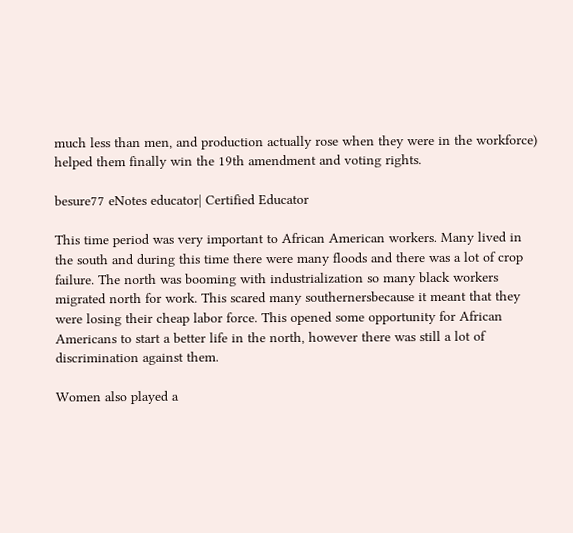much less than men, and production actually rose when they were in the workforce) helped them finally win the 19th amendment and voting rights.

besure77 eNotes educator| Certified Educator

This time period was very important to African American workers. Many lived in the south and during this time there were many floods and there was a lot of crop failure. The north was booming with industrialization so many black workers migrated north for work. This scared many southernersbecause it meant that they were losing their cheap labor force. This opened some opportunity for African Americans to start a better life in the north, however there was still a lot of discrimination against them.

Women also played a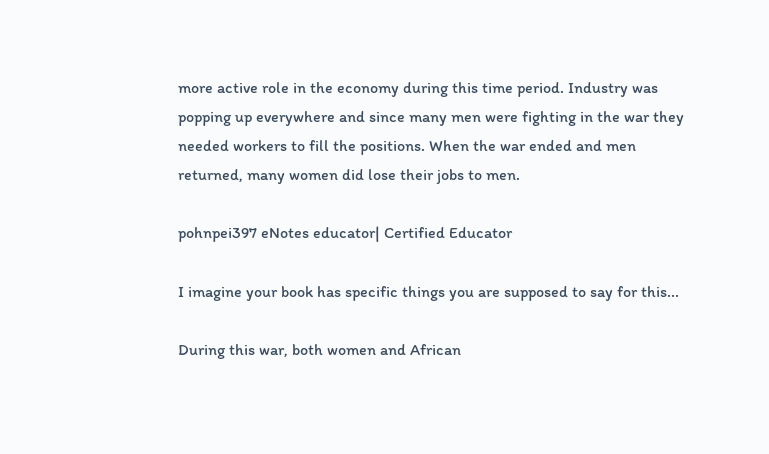more active role in the economy during this time period. Industry was popping up everywhere and since many men were fighting in the war they needed workers to fill the positions. When the war ended and men returned, many women did lose their jobs to men.

pohnpei397 eNotes educator| Certified Educator

I imagine your book has specific things you are supposed to say for this...

During this war, both women and African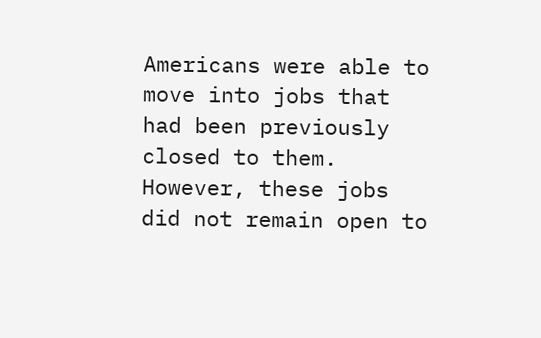Americans were able to move into jobs that had been previously closed to them.  However, these jobs did not remain open to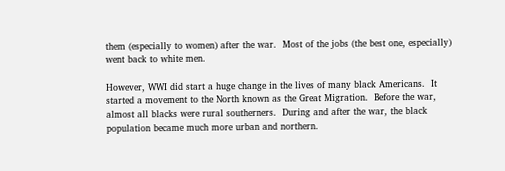them (especially to women) after the war.  Most of the jobs (the best one, especially) went back to white men.

However, WWI did start a huge change in the lives of many black Americans.  It started a movement to the North known as the Great Migration.  Before the war, almost all blacks were rural southerners.  During and after the war, the black population became much more urban and northern.